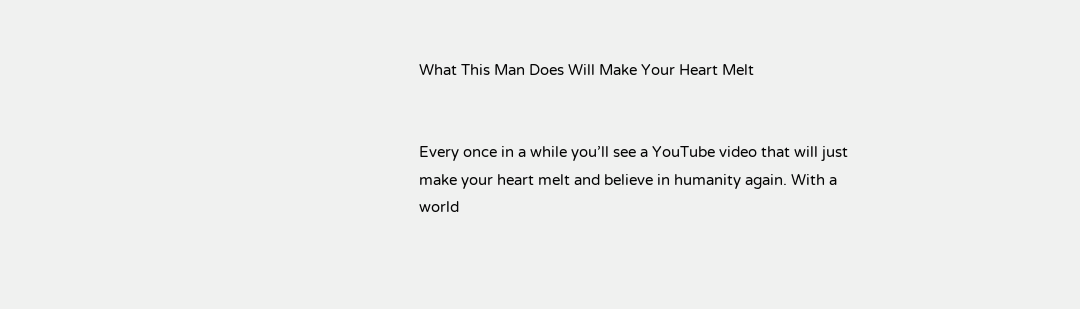What This Man Does Will Make Your Heart Melt


Every once in a while you’ll see a YouTube video that will just make your heart melt and believe in humanity again. With a world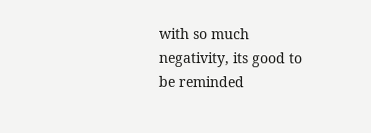with so much negativity, its good to be reminded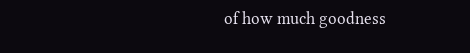of how much goodness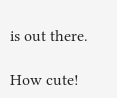is out there.

How cute!